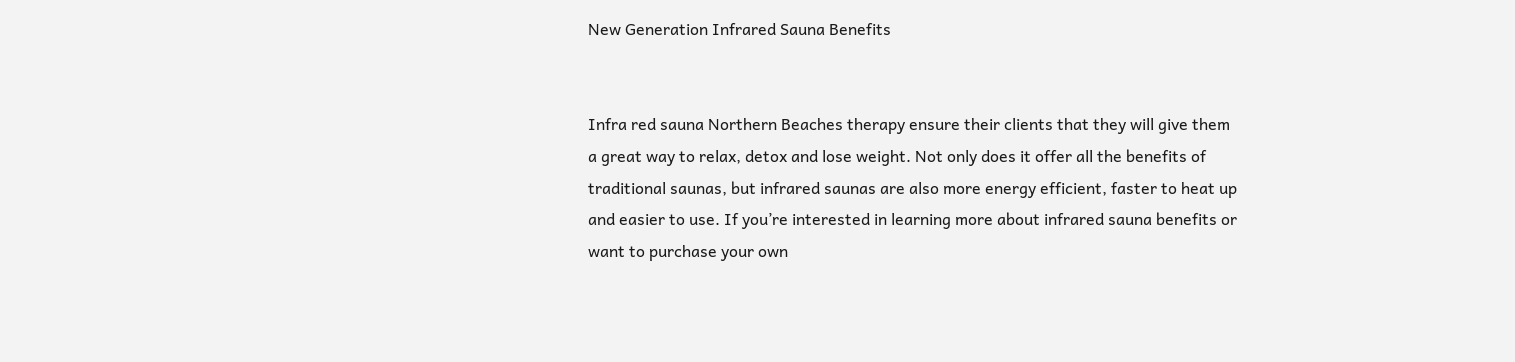New Generation Infrared Sauna Benefits


Infra red sauna Northern Beaches therapy ensure their clients that they will give them a great way to relax, detox and lose weight. Not only does it offer all the benefits of traditional saunas, but infrared saunas are also more energy efficient, faster to heat up and easier to use. If you’re interested in learning more about infrared sauna benefits or want to purchase your own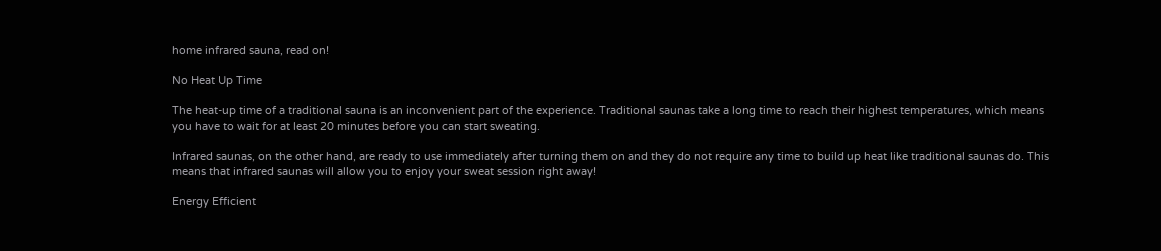home infrared sauna, read on!

No Heat Up Time

The heat-up time of a traditional sauna is an inconvenient part of the experience. Traditional saunas take a long time to reach their highest temperatures, which means you have to wait for at least 20 minutes before you can start sweating.

Infrared saunas, on the other hand, are ready to use immediately after turning them on and they do not require any time to build up heat like traditional saunas do. This means that infrared saunas will allow you to enjoy your sweat session right away!

Energy Efficient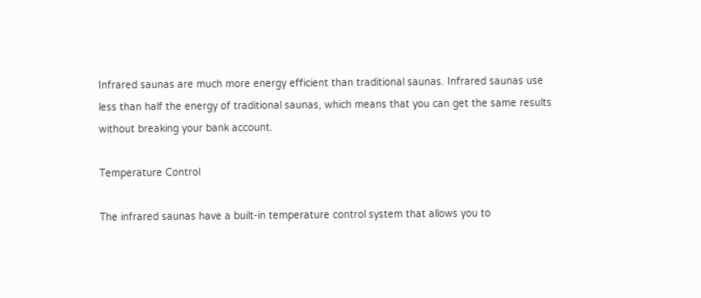Infrared saunas are much more energy efficient than traditional saunas. Infrared saunas use less than half the energy of traditional saunas, which means that you can get the same results without breaking your bank account.

Temperature Control

The infrared saunas have a built-in temperature control system that allows you to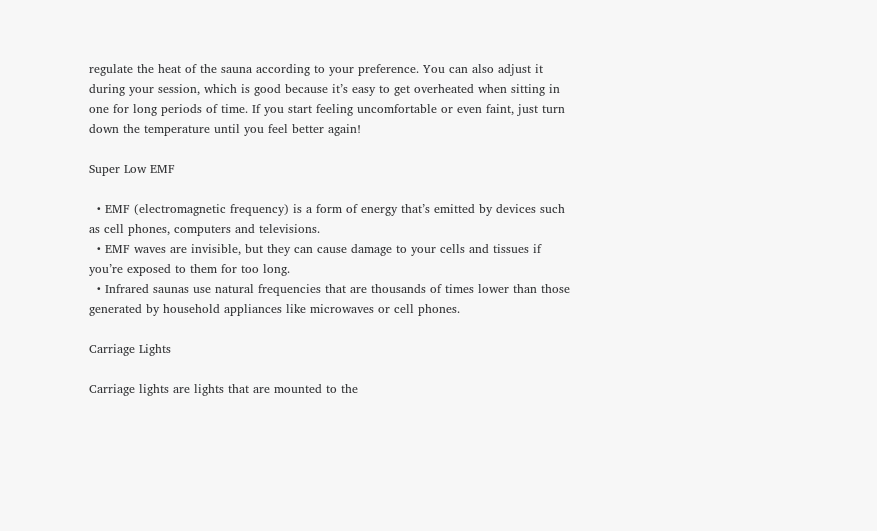regulate the heat of the sauna according to your preference. You can also adjust it during your session, which is good because it’s easy to get overheated when sitting in one for long periods of time. If you start feeling uncomfortable or even faint, just turn down the temperature until you feel better again!

Super Low EMF

  • EMF (electromagnetic frequency) is a form of energy that’s emitted by devices such as cell phones, computers and televisions.
  • EMF waves are invisible, but they can cause damage to your cells and tissues if you’re exposed to them for too long.
  • Infrared saunas use natural frequencies that are thousands of times lower than those generated by household appliances like microwaves or cell phones.

Carriage Lights

Carriage lights are lights that are mounted to the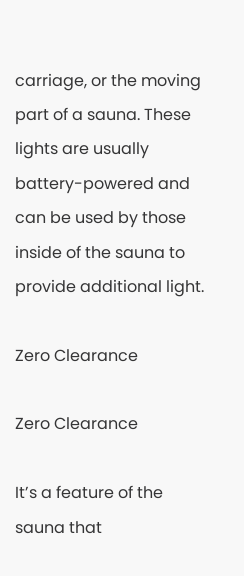carriage, or the moving part of a sauna. These lights are usually battery-powered and can be used by those inside of the sauna to provide additional light.

Zero Clearance

Zero Clearance

It’s a feature of the sauna that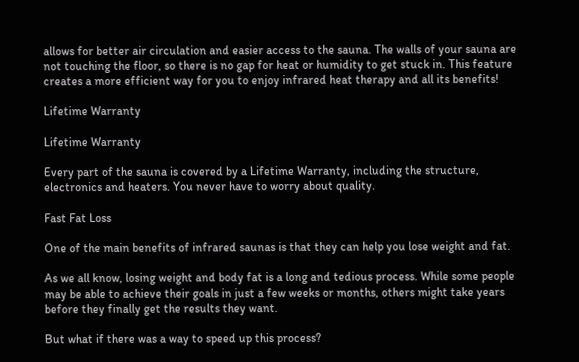allows for better air circulation and easier access to the sauna. The walls of your sauna are not touching the floor, so there is no gap for heat or humidity to get stuck in. This feature creates a more efficient way for you to enjoy infrared heat therapy and all its benefits!

Lifetime Warranty

Lifetime Warranty

Every part of the sauna is covered by a Lifetime Warranty, including the structure, electronics and heaters. You never have to worry about quality.

Fast Fat Loss

One of the main benefits of infrared saunas is that they can help you lose weight and fat.

As we all know, losing weight and body fat is a long and tedious process. While some people may be able to achieve their goals in just a few weeks or months, others might take years before they finally get the results they want.

But what if there was a way to speed up this process?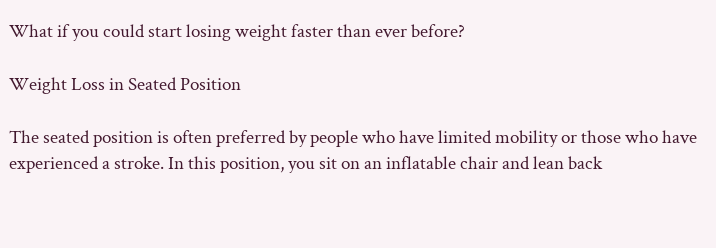What if you could start losing weight faster than ever before?

Weight Loss in Seated Position

The seated position is often preferred by people who have limited mobility or those who have experienced a stroke. In this position, you sit on an inflatable chair and lean back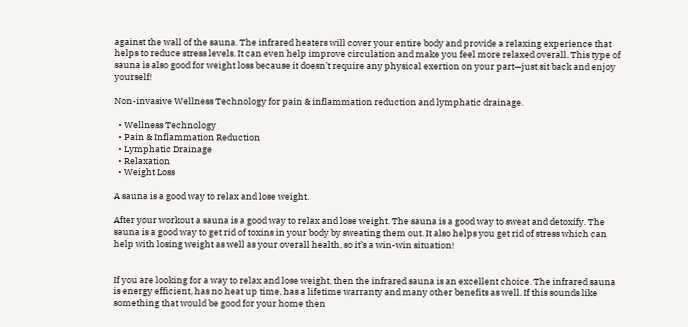against the wall of the sauna. The infrared heaters will cover your entire body and provide a relaxing experience that helps to reduce stress levels. It can even help improve circulation and make you feel more relaxed overall. This type of sauna is also good for weight loss because it doesn’t require any physical exertion on your part—just sit back and enjoy yourself!

Non-invasive Wellness Technology for pain & inflammation reduction and lymphatic drainage.

  • Wellness Technology
  • Pain & Inflammation Reduction
  • Lymphatic Drainage
  • Relaxation
  • Weight Loss

A sauna is a good way to relax and lose weight.

After your workout a sauna is a good way to relax and lose weight. The sauna is a good way to sweat and detoxify. The sauna is a good way to get rid of toxins in your body by sweating them out. It also helps you get rid of stress which can help with losing weight as well as your overall health, so it’s a win-win situation!


If you are looking for a way to relax and lose weight, then the infrared sauna is an excellent choice. The infrared sauna is energy efficient, has no heat up time, has a lifetime warranty and many other benefits as well. If this sounds like something that would be good for your home then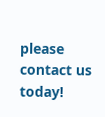please contact us today!